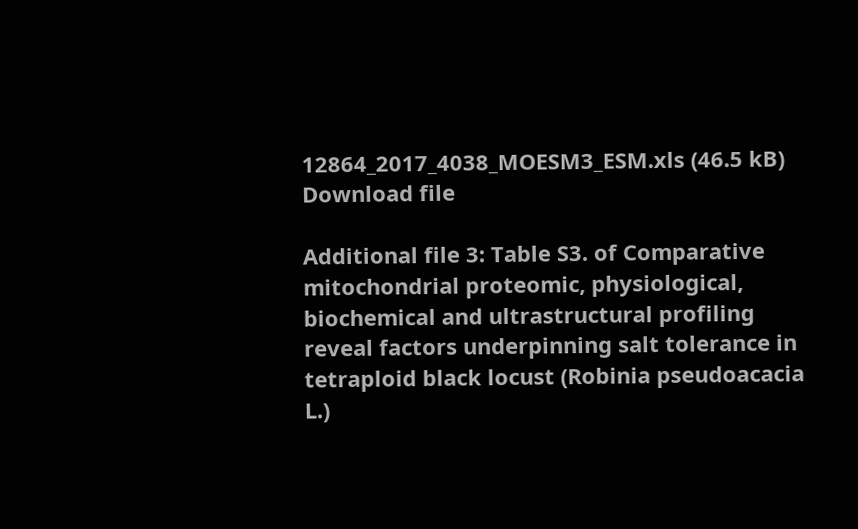12864_2017_4038_MOESM3_ESM.xls (46.5 kB)
Download file

Additional file 3: Table S3. of Comparative mitochondrial proteomic, physiological, biochemical and ultrastructural profiling reveal factors underpinning salt tolerance in tetraploid black locust (Robinia pseudoacacia L.)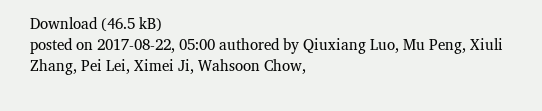Download (46.5 kB)
posted on 2017-08-22, 05:00 authored by Qiuxiang Luo, Mu Peng, Xiuli Zhang, Pei Lei, Ximei Ji, Wahsoon Chow,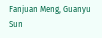Fanjuan Meng, Guanyu Sun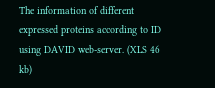The information of different expressed proteins according to ID using DAVID web-server. (XLS 46 kb)